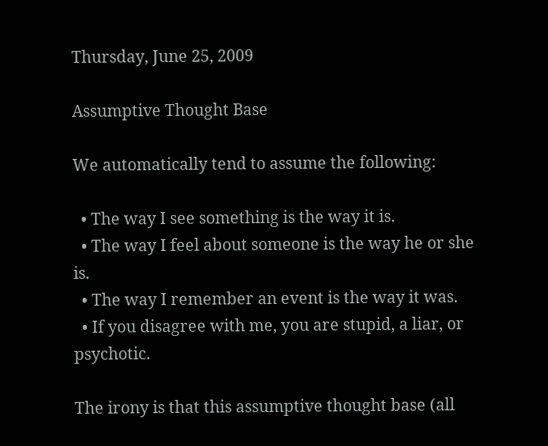Thursday, June 25, 2009

Assumptive Thought Base

We automatically tend to assume the following:

  • The way I see something is the way it is.
  • The way I feel about someone is the way he or she is.
  • The way I remember an event is the way it was.
  • If you disagree with me, you are stupid, a liar, or psychotic.

The irony is that this assumptive thought base (all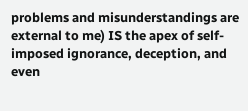problems and misunderstandings are external to me) IS the apex of self-imposed ignorance, deception, and even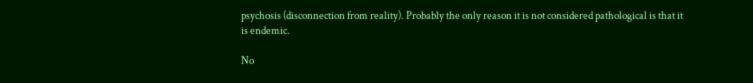psychosis (disconnection from reality). Probably the only reason it is not considered pathological is that it is endemic.

No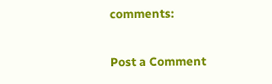comments:

Post a Comment